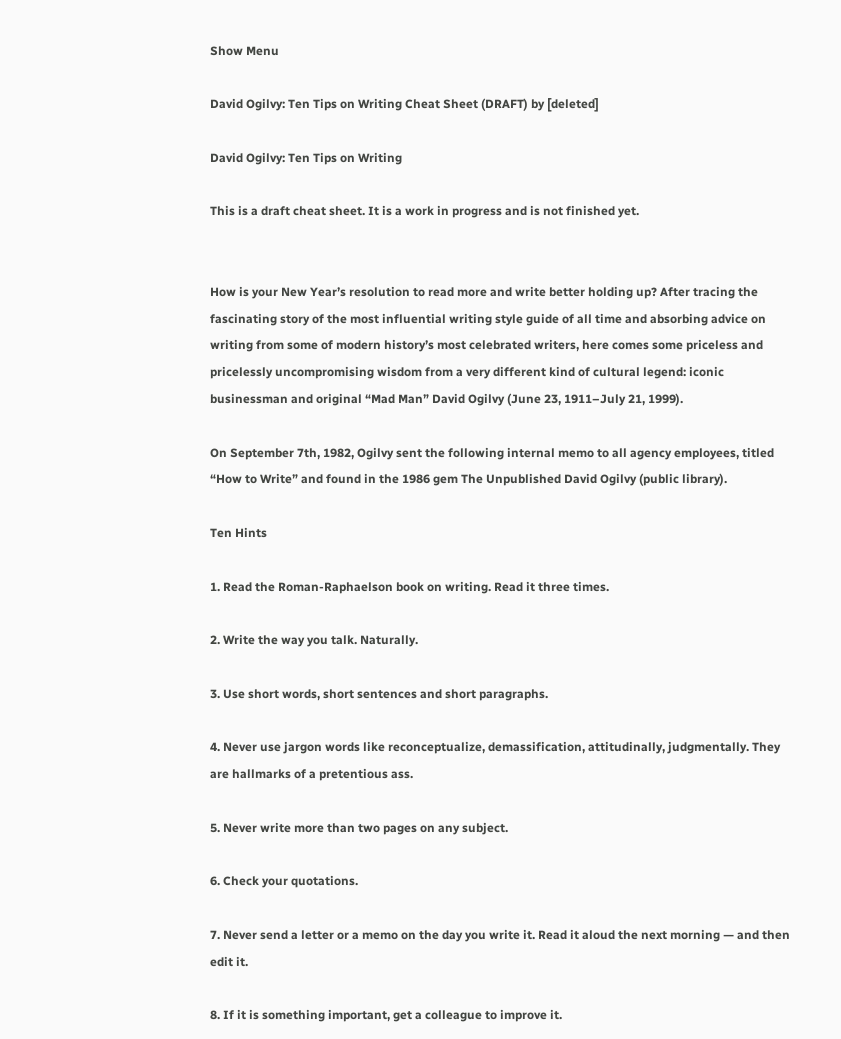Show Menu

David Ogilvy: Ten Tips on Writing Cheat Sheet (DRAFT) by [deleted]

David Ogilvy: Ten Tips on Writing

This is a draft cheat sheet. It is a work in progress and is not finished yet.


How is your New Year’s resolution to read more and write better holding up? After tracing the fascinating story of the most influential writing style guide of all time and absorbing advice on writing from some of modern history’s most celebrated writers, here comes some priceless and pricelessly uncompromising wisdom from a very different kind of cultural legend: iconic businessman and original “Mad Man” David Ogilvy (June 23, 1911–July 21, 1999).

On September 7th, 1982, Ogilvy sent the following internal memo to all agency employees, titled “How to Write” and found in the 1986 gem The Unpublished David Ogilvy (public library).

Ten Hints

1. Read the Roman-Raphaelson book on writing. Read it three times.

2. Write the way you talk. Naturally.

3. Use short words, short sentences and short paragraphs.

4. Never use jargon words like reconceptualize, demassification, attitudinally, judgmentally. They are hallmarks of a pretentious ass.

5. Never write more than two pages on any subject.

6. Check your quotations.

7. Never send a letter or a memo on the day you write it. Read it aloud the next morning — and then edit it.

8. If it is something important, get a colleague to improve it.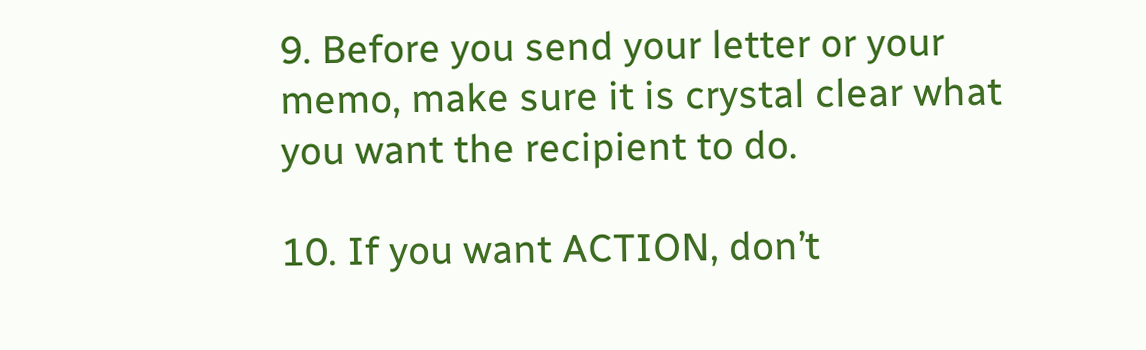9. Before you send your letter or your memo, make sure it is crystal clear what you want the recipient to do.

10. If you want ACTION, don’t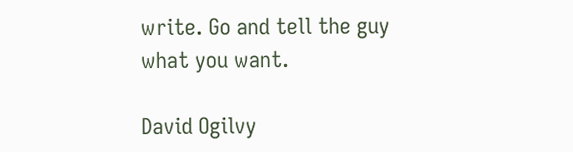write. Go and tell the guy what you want.

David Ogilvy